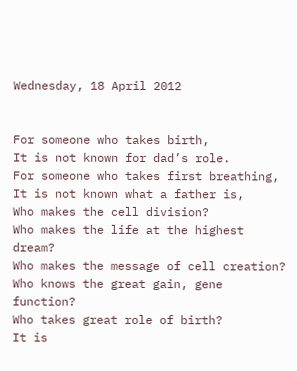Wednesday, 18 April 2012


For someone who takes birth,
It is not known for dad’s role.
For someone who takes first breathing,
It is not known what a father is,
Who makes the cell division?
Who makes the life at the highest dream?
Who makes the message of cell creation?
Who knows the great gain, gene function?
Who takes great role of birth?
It is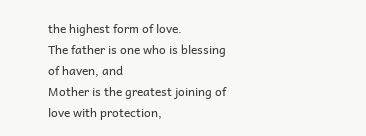the highest form of love.
The father is one who is blessing of haven, and
Mother is the greatest joining of love with protection,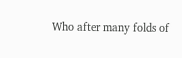Who after many folds of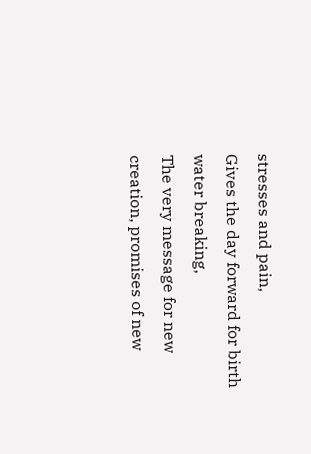stresses and pain,
Gives the day forward for birth water breaking,
The very message for new creation, promises of new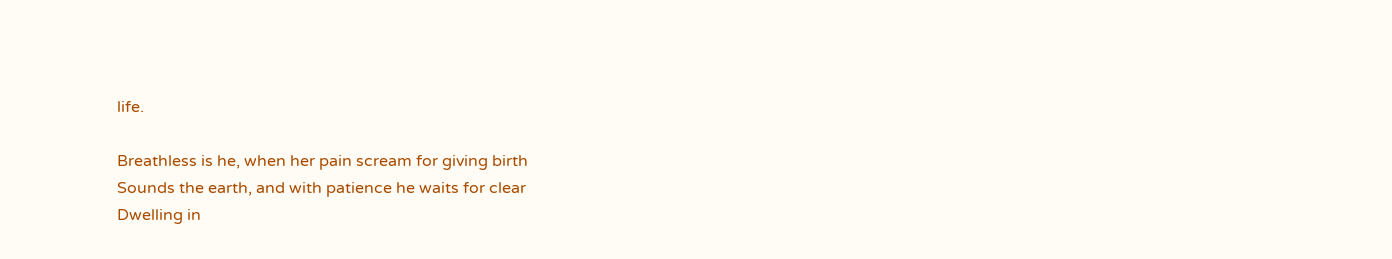life.

Breathless is he, when her pain scream for giving birth
Sounds the earth, and with patience he waits for clear
Dwelling in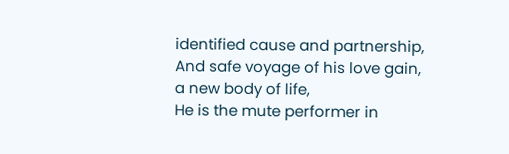identified cause and partnership,
And safe voyage of his love gain, a new body of life,
He is the mute performer in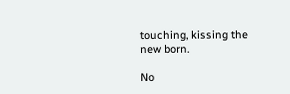touching, kissing the new born.

No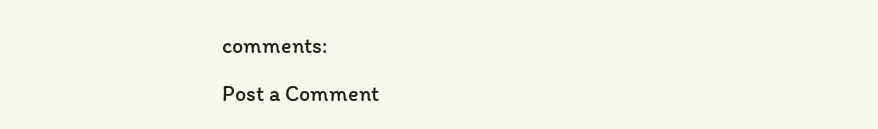comments:

Post a Comment